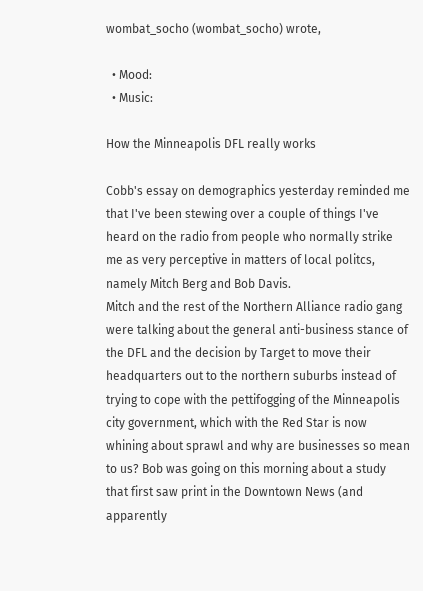wombat_socho (wombat_socho) wrote,

  • Mood:
  • Music:

How the Minneapolis DFL really works

Cobb's essay on demographics yesterday reminded me that I've been stewing over a couple of things I've heard on the radio from people who normally strike me as very perceptive in matters of local politcs, namely Mitch Berg and Bob Davis.
Mitch and the rest of the Northern Alliance radio gang were talking about the general anti-business stance of the DFL and the decision by Target to move their headquarters out to the northern suburbs instead of trying to cope with the pettifogging of the Minneapolis city government, which with the Red Star is now whining about sprawl and why are businesses so mean to us? Bob was going on this morning about a study that first saw print in the Downtown News (and apparently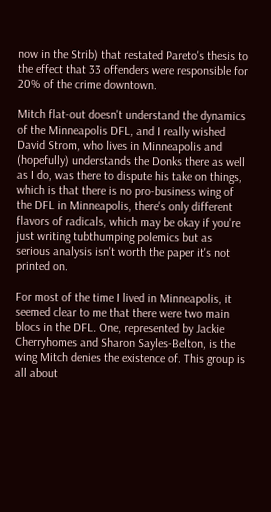now in the Strib) that restated Pareto's thesis to the effect that 33 offenders were responsible for 20% of the crime downtown.

Mitch flat-out doesn't understand the dynamics of the Minneapolis DFL, and I really wished David Strom, who lives in Minneapolis and (hopefully) understands the Donks there as well as I do, was there to dispute his take on things, which is that there is no pro-business wing of the DFL in Minneapolis, there's only different flavors of radicals, which may be okay if you're just writing tubthumping polemics but as serious analysis isn't worth the paper it's not printed on.

For most of the time I lived in Minneapolis, it seemed clear to me that there were two main blocs in the DFL. One, represented by Jackie Cherryhomes and Sharon Sayles-Belton, is the wing Mitch denies the existence of. This group is all about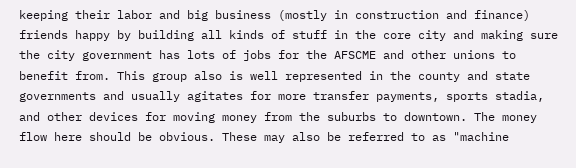keeping their labor and big business (mostly in construction and finance) friends happy by building all kinds of stuff in the core city and making sure the city government has lots of jobs for the AFSCME and other unions to benefit from. This group also is well represented in the county and state governments and usually agitates for more transfer payments, sports stadia, and other devices for moving money from the suburbs to downtown. The money flow here should be obvious. These may also be referred to as "machine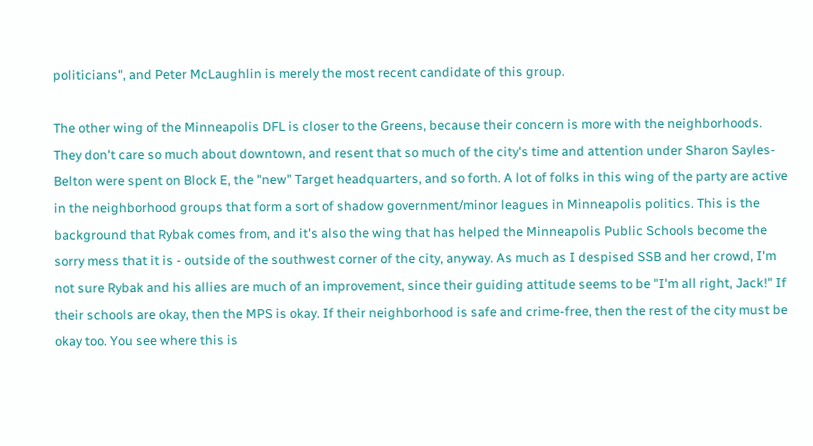politicians", and Peter McLaughlin is merely the most recent candidate of this group.

The other wing of the Minneapolis DFL is closer to the Greens, because their concern is more with the neighborhoods. They don't care so much about downtown, and resent that so much of the city's time and attention under Sharon Sayles-Belton were spent on Block E, the "new" Target headquarters, and so forth. A lot of folks in this wing of the party are active in the neighborhood groups that form a sort of shadow government/minor leagues in Minneapolis politics. This is the background that Rybak comes from, and it's also the wing that has helped the Minneapolis Public Schools become the sorry mess that it is - outside of the southwest corner of the city, anyway. As much as I despised SSB and her crowd, I'm not sure Rybak and his allies are much of an improvement, since their guiding attitude seems to be "I'm all right, Jack!" If their schools are okay, then the MPS is okay. If their neighborhood is safe and crime-free, then the rest of the city must be okay too. You see where this is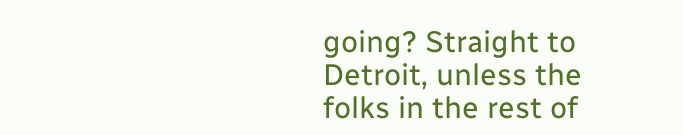going? Straight to Detroit, unless the folks in the rest of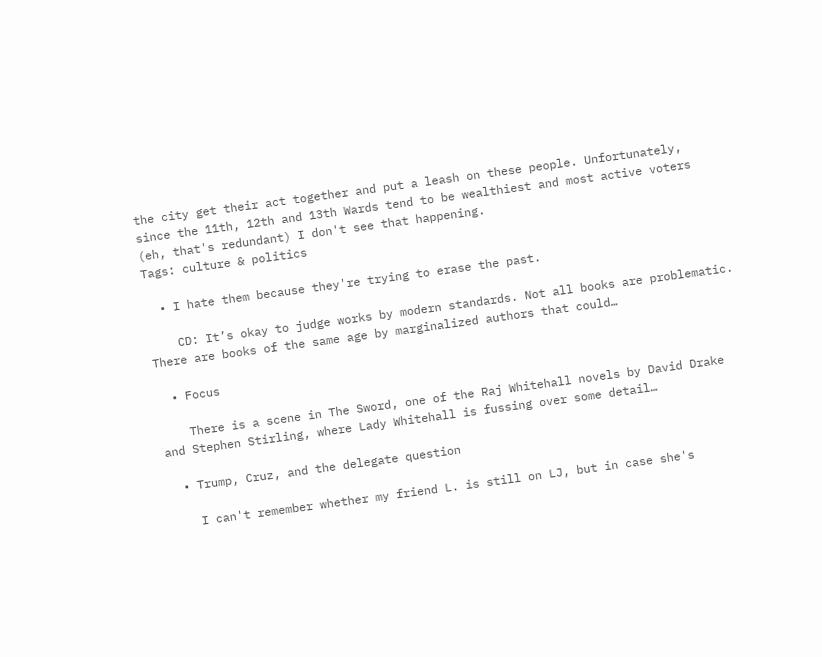the city get their act together and put a leash on these people. Unfortunately, since the 11th, 12th and 13th Wards tend to be wealthiest and most active voters (eh, that's redundant) I don't see that happening.
Tags: culture & politics

  • I hate them because they're trying to erase the past.

    CD: It’s okay to judge works by modern standards. Not all books are problematic. There are books of the same age by marginalized authors that could…

  • Focus

    There is a scene in The Sword, one of the Raj Whitehall novels by David Drake and Stephen Stirling, where Lady Whitehall is fussing over some detail…

  • Trump, Cruz, and the delegate question

    I can't remember whether my friend L. is still on LJ, but in case she's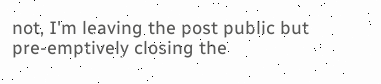not, I'm leaving the post public but pre-emptively closing the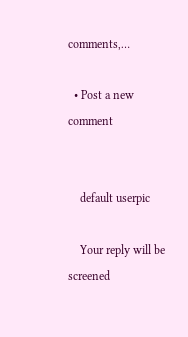comments,…

  • Post a new comment


    default userpic

    Your reply will be screened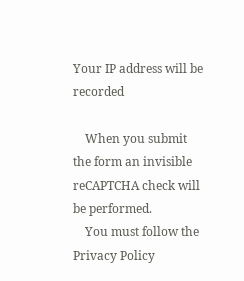Your IP address will be recorded

    When you submit the form an invisible reCAPTCHA check will be performed.
    You must follow the Privacy Policy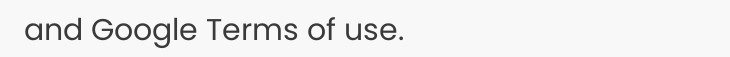and Google Terms of use.